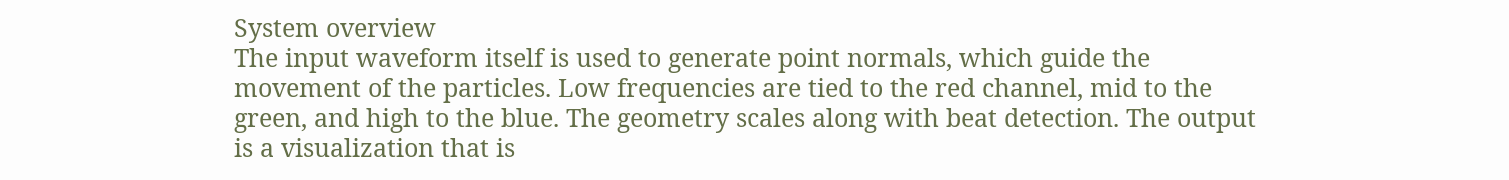System overview
The input waveform itself is used to generate point normals, which guide the movement of the particles. Low frequencies are tied to the red channel, mid to the green, and high to the blue. The geometry scales along with beat detection. The output is a visualization that is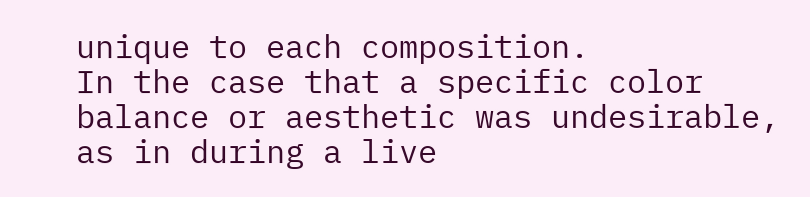unique to each composition.
In the case that a specific color balance or aesthetic was undesirable, as in during a live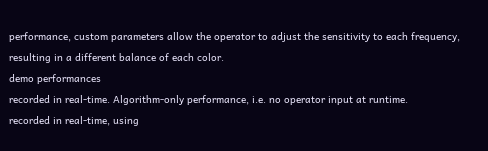performance, custom parameters allow the operator to adjust the sensitivity to each frequency, resulting in a different balance of each color.
demo performances
recorded in real-time. Algorithm-only performance, i.e. no operator input at runtime.
recorded in real-time, using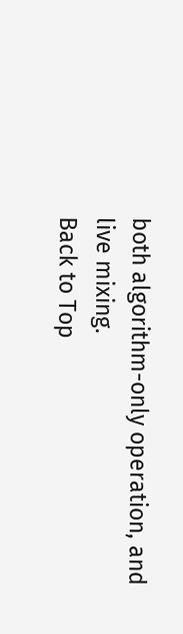both algorithm-only operation, and live mixing.
Back to Top